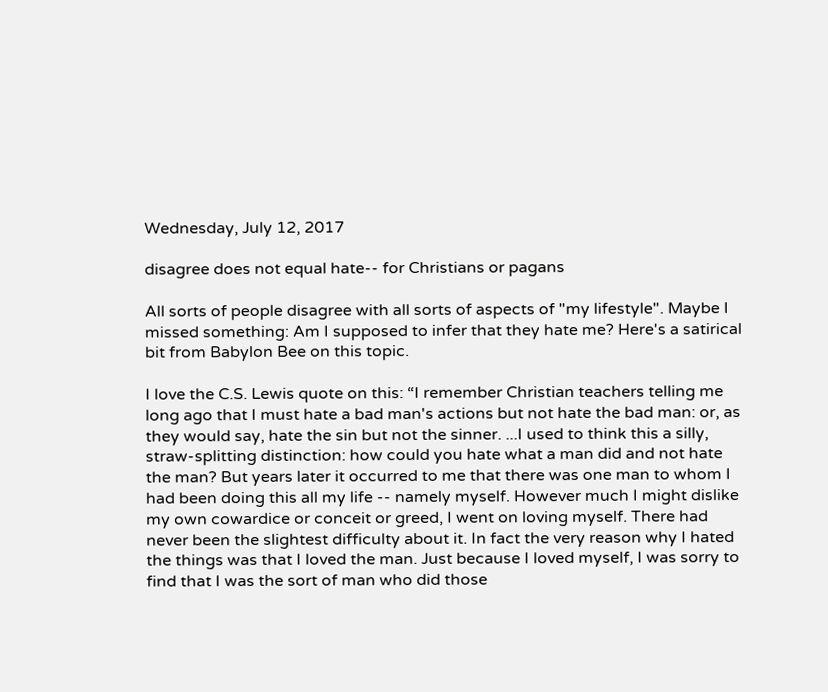Wednesday, July 12, 2017

disagree does not equal hate-- for Christians or pagans

All sorts of people disagree with all sorts of aspects of "my lifestyle". Maybe I missed something: Am I supposed to infer that they hate me? Here's a satirical bit from Babylon Bee on this topic.

I love the C.S. Lewis quote on this: “I remember Christian teachers telling me long ago that I must hate a bad man's actions but not hate the bad man: or, as they would say, hate the sin but not the sinner. ...I used to think this a silly, straw-splitting distinction: how could you hate what a man did and not hate the man? But years later it occurred to me that there was one man to whom I had been doing this all my life -- namely myself. However much I might dislike my own cowardice or conceit or greed, I went on loving myself. There had never been the slightest difficulty about it. In fact the very reason why I hated the things was that I loved the man. Just because I loved myself, I was sorry to find that I was the sort of man who did those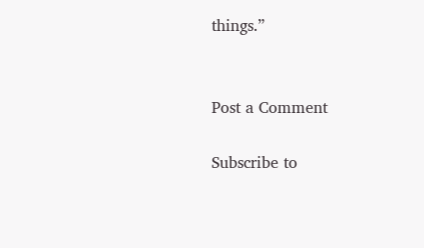things.”


Post a Comment

Subscribe to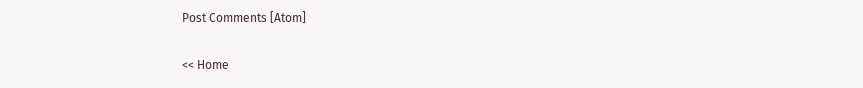Post Comments [Atom]

<< Home